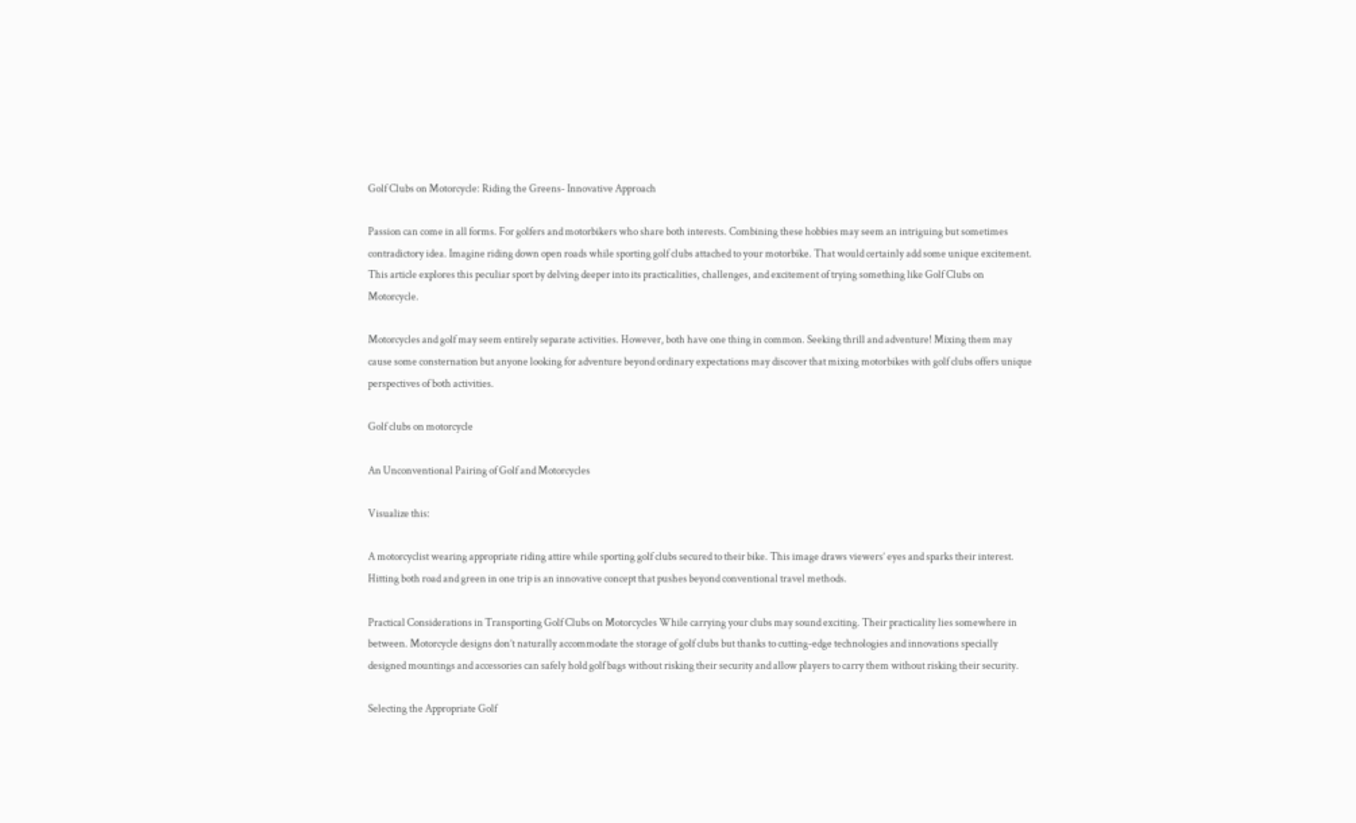Golf Clubs on Motorcycle: Riding the Greens- Innovative Approach

Passion can come in all forms. For golfers and motorbikers who share both interests. Combining these hobbies may seem an intriguing but sometimes contradictory idea. Imagine riding down open roads while sporting golf clubs attached to your motorbike. That would certainly add some unique excitement. This article explores this peculiar sport by delving deeper into its practicalities, challenges, and excitement of trying something like Golf Clubs on Motorcycle.

Motorcycles and golf may seem entirely separate activities. However, both have one thing in common. Seeking thrill and adventure! Mixing them may cause some consternation but anyone looking for adventure beyond ordinary expectations may discover that mixing motorbikes with golf clubs offers unique perspectives of both activities.

Golf clubs on motorcycle

An Unconventional Pairing of Golf and Motorcycles

Visualize this:

A motorcyclist wearing appropriate riding attire while sporting golf clubs secured to their bike. This image draws viewers’ eyes and sparks their interest. Hitting both road and green in one trip is an innovative concept that pushes beyond conventional travel methods.

Practical Considerations in Transporting Golf Clubs on Motorcycles While carrying your clubs may sound exciting. Their practicality lies somewhere in between. Motorcycle designs don’t naturally accommodate the storage of golf clubs but thanks to cutting-edge technologies and innovations specially designed mountings and accessories can safely hold golf bags without risking their security and allow players to carry them without risking their security.

Selecting the Appropriate Golf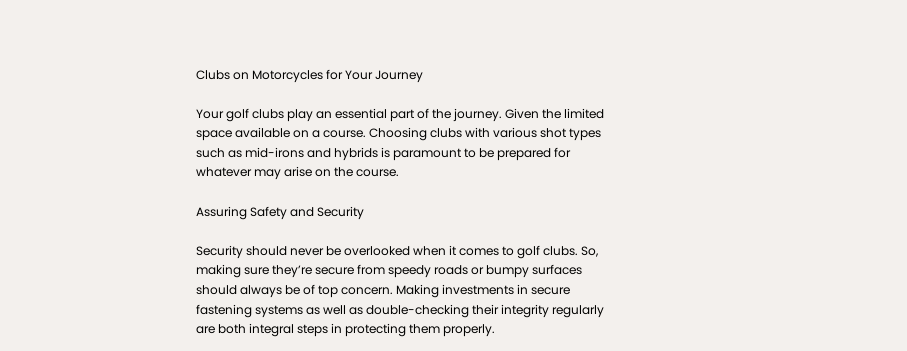Clubs on Motorcycles for Your Journey

Your golf clubs play an essential part of the journey. Given the limited space available on a course. Choosing clubs with various shot types such as mid-irons and hybrids is paramount to be prepared for whatever may arise on the course.

Assuring Safety and Security

Security should never be overlooked when it comes to golf clubs. So, making sure they’re secure from speedy roads or bumpy surfaces should always be of top concern. Making investments in secure fastening systems as well as double-checking their integrity regularly are both integral steps in protecting them properly.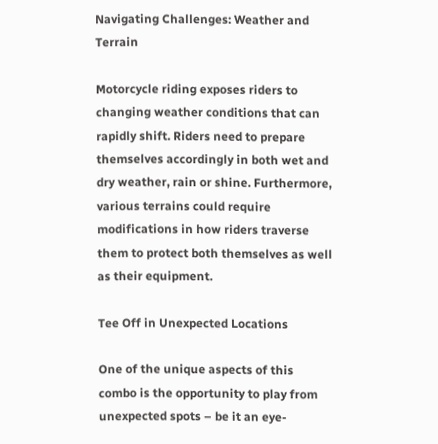Navigating Challenges: Weather and Terrain

Motorcycle riding exposes riders to changing weather conditions that can rapidly shift. Riders need to prepare themselves accordingly in both wet and dry weather, rain or shine. Furthermore, various terrains could require modifications in how riders traverse them to protect both themselves as well as their equipment.

Tee Off in Unexpected Locations

One of the unique aspects of this combo is the opportunity to play from unexpected spots – be it an eye-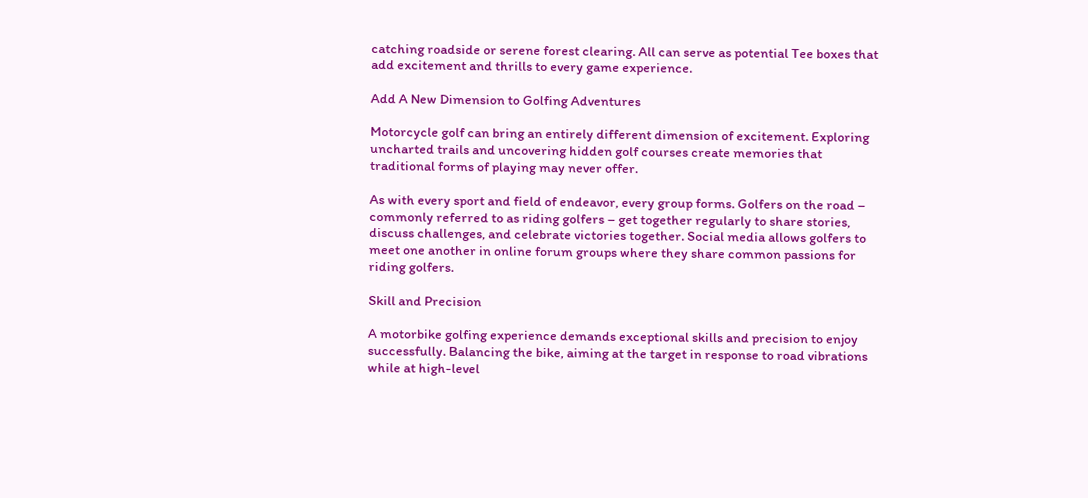catching roadside or serene forest clearing. All can serve as potential Tee boxes that add excitement and thrills to every game experience.

Add A New Dimension to Golfing Adventures

Motorcycle golf can bring an entirely different dimension of excitement. Exploring uncharted trails and uncovering hidden golf courses create memories that traditional forms of playing may never offer.

As with every sport and field of endeavor, every group forms. Golfers on the road – commonly referred to as riding golfers – get together regularly to share stories, discuss challenges, and celebrate victories together. Social media allows golfers to meet one another in online forum groups where they share common passions for riding golfers.

Skill and Precision

A motorbike golfing experience demands exceptional skills and precision to enjoy successfully. Balancing the bike, aiming at the target in response to road vibrations while at high-level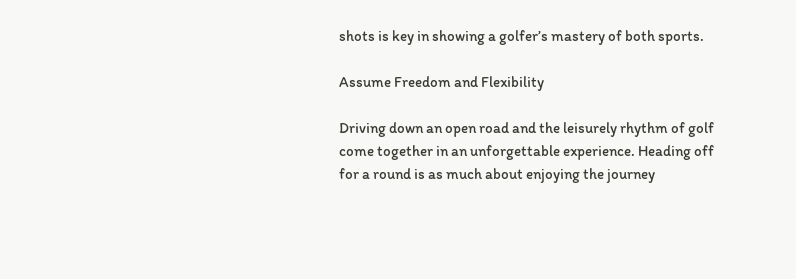shots is key in showing a golfer’s mastery of both sports.

Assume Freedom and Flexibility

Driving down an open road and the leisurely rhythm of golf come together in an unforgettable experience. Heading off for a round is as much about enjoying the journey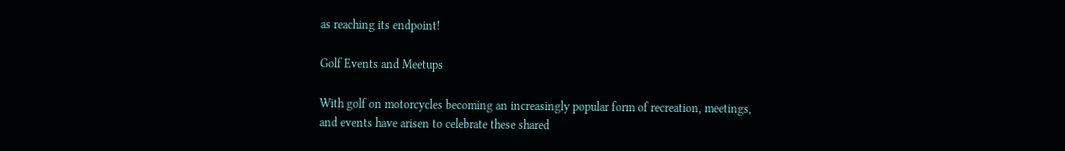as reaching its endpoint!

Golf Events and Meetups

With golf on motorcycles becoming an increasingly popular form of recreation, meetings, and events have arisen to celebrate these shared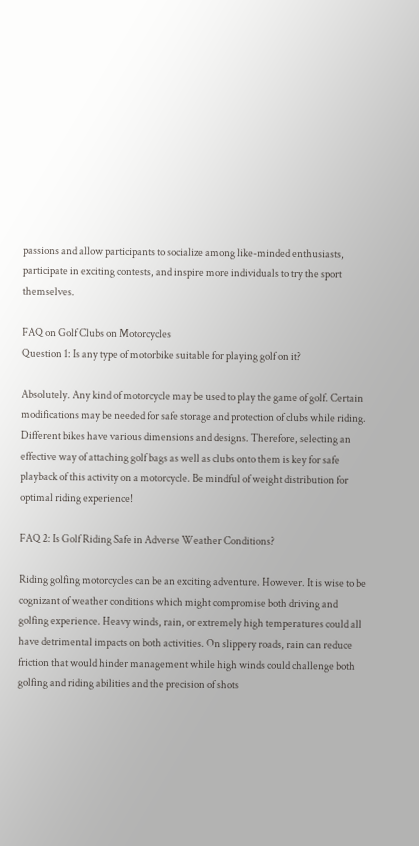passions and allow participants to socialize among like-minded enthusiasts, participate in exciting contests, and inspire more individuals to try the sport themselves.

FAQ on Golf Clubs on Motorcycles
Question 1: Is any type of motorbike suitable for playing golf on it?

Absolutely. Any kind of motorcycle may be used to play the game of golf. Certain modifications may be needed for safe storage and protection of clubs while riding. Different bikes have various dimensions and designs. Therefore, selecting an effective way of attaching golf bags as well as clubs onto them is key for safe playback of this activity on a motorcycle. Be mindful of weight distribution for optimal riding experience!

FAQ 2: Is Golf Riding Safe in Adverse Weather Conditions?

Riding golfing motorcycles can be an exciting adventure. However. It is wise to be cognizant of weather conditions which might compromise both driving and golfing experience. Heavy winds, rain, or extremely high temperatures could all have detrimental impacts on both activities. On slippery roads, rain can reduce friction that would hinder management while high winds could challenge both golfing and riding abilities and the precision of shots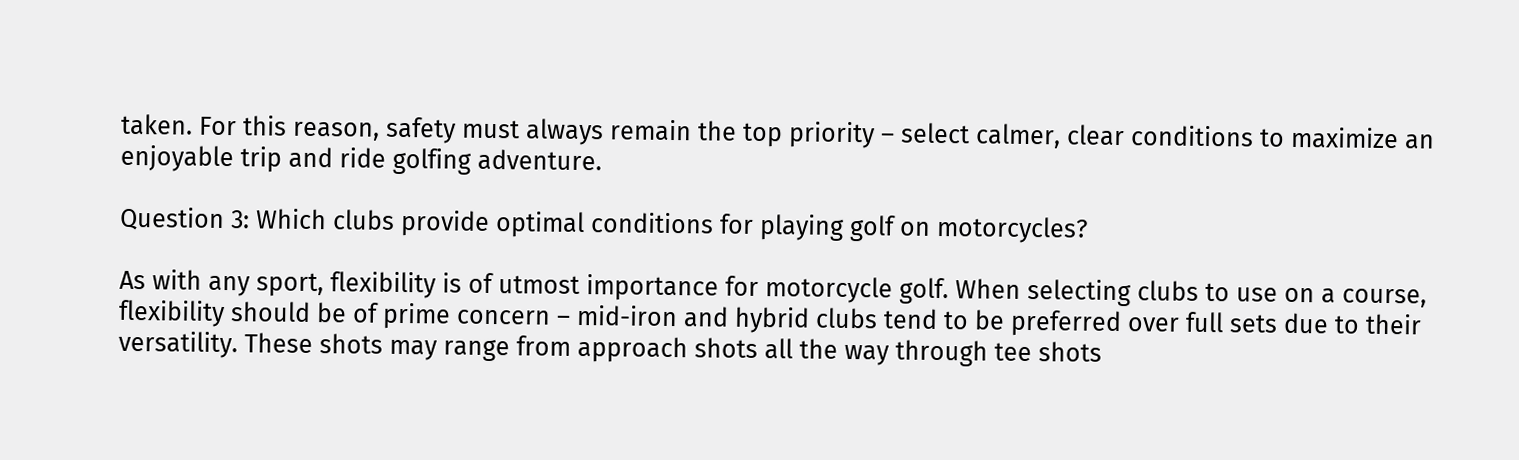taken. For this reason, safety must always remain the top priority – select calmer, clear conditions to maximize an enjoyable trip and ride golfing adventure.

Question 3: Which clubs provide optimal conditions for playing golf on motorcycles?

As with any sport, flexibility is of utmost importance for motorcycle golf. When selecting clubs to use on a course, flexibility should be of prime concern – mid-iron and hybrid clubs tend to be preferred over full sets due to their versatility. These shots may range from approach shots all the way through tee shots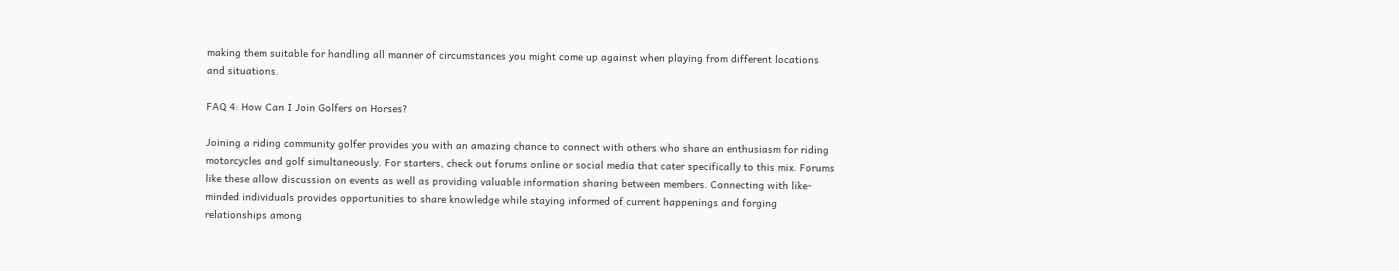making them suitable for handling all manner of circumstances you might come up against when playing from different locations and situations.

FAQ 4: How Can I Join Golfers on Horses?

Joining a riding community golfer provides you with an amazing chance to connect with others who share an enthusiasm for riding motorcycles and golf simultaneously. For starters, check out forums online or social media that cater specifically to this mix. Forums like these allow discussion on events as well as providing valuable information sharing between members. Connecting with like-minded individuals provides opportunities to share knowledge while staying informed of current happenings and forging relationships among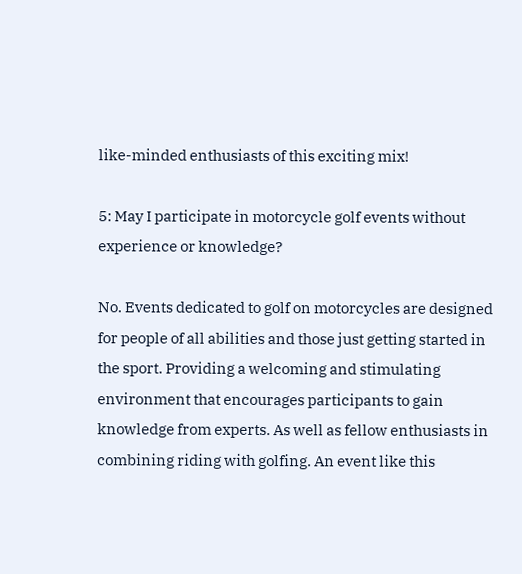like-minded enthusiasts of this exciting mix!

5: May I participate in motorcycle golf events without experience or knowledge?

No. Events dedicated to golf on motorcycles are designed for people of all abilities and those just getting started in the sport. Providing a welcoming and stimulating environment that encourages participants to gain knowledge from experts. As well as fellow enthusiasts in combining riding with golfing. An event like this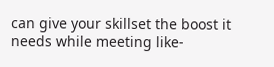can give your skillset the boost it needs while meeting like-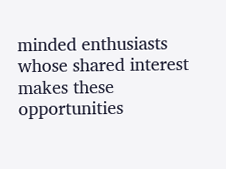minded enthusiasts whose shared interest makes these opportunities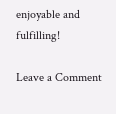enjoyable and fulfilling!

Leave a Comment